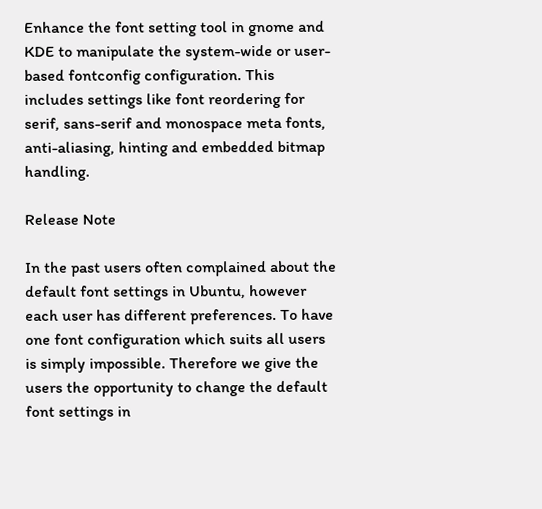Enhance the font setting tool in gnome and KDE to manipulate the system-wide or user-based fontconfig configuration. This includes settings like font reordering for serif, sans-serif and monospace meta fonts, anti-aliasing, hinting and embedded bitmap handling.

Release Note

In the past users often complained about the default font settings in Ubuntu, however each user has different preferences. To have one font configuration which suits all users is simply impossible. Therefore we give the users the opportunity to change the default font settings in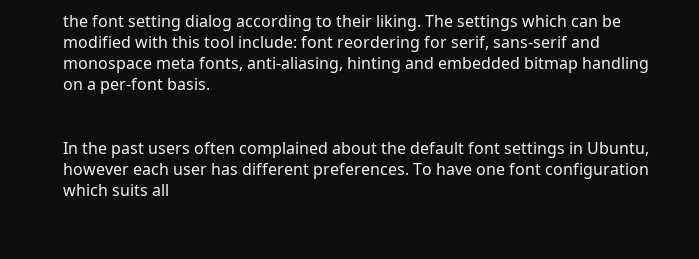the font setting dialog according to their liking. The settings which can be modified with this tool include: font reordering for serif, sans-serif and monospace meta fonts, anti-aliasing, hinting and embedded bitmap handling on a per-font basis.


In the past users often complained about the default font settings in Ubuntu, however each user has different preferences. To have one font configuration which suits all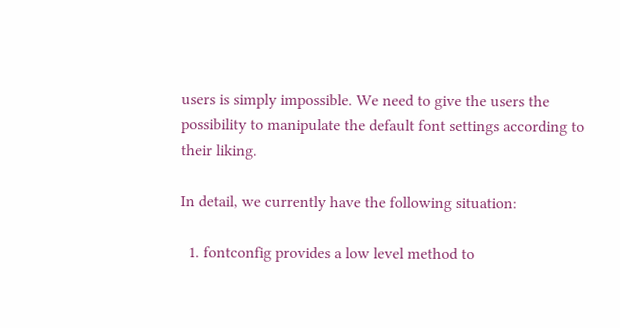users is simply impossible. We need to give the users the possibility to manipulate the default font settings according to their liking.

In detail, we currently have the following situation:

  1. fontconfig provides a low level method to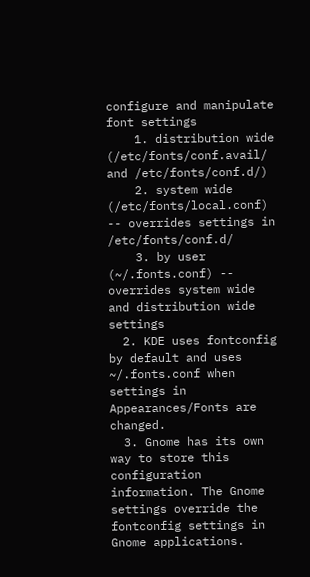configure and manipulate font settings
    1. distribution wide (/etc/fonts/conf.avail/ and /etc/fonts/conf.d/)
    2. system wide (/etc/fonts/local.conf) -- overrides settings in /etc/fonts/conf.d/
    3. by user (~/.fonts.conf) -- overrides system wide and distribution wide settings
  2. KDE uses fontconfig by default and uses ~/.fonts.conf when settings in Appearances/Fonts are changed.
  3. Gnome has its own way to store this configuration information. The Gnome settings override the fontconfig settings in Gnome applications.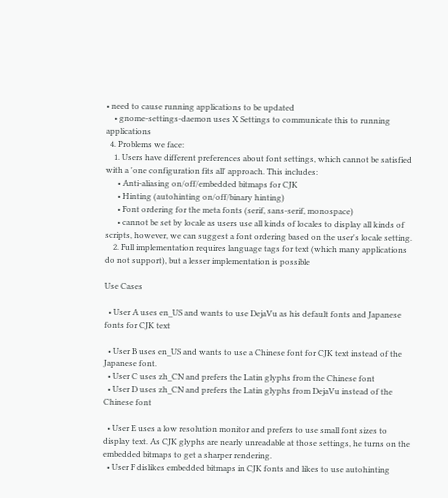• need to cause running applications to be updated
    • gnome-settings-daemon uses X Settings to communicate this to running applications
  4. Problems we face:
    1. Users have different preferences about font settings, which cannot be satisfied with a 'one configuration fits all' approach. This includes:
      • Anti-aliasing on/off/embedded bitmaps for CJK
      • Hinting (autohinting on/off/binary hinting)
      • Font ordering for the meta fonts (serif, sans-serif, monospace)
      • cannot be set by locale as users use all kinds of locales to display all kinds of scripts, however, we can suggest a font ordering based on the user's locale setting.
    2. Full implementation requires language tags for text (which many applications do not support), but a lesser implementation is possible

Use Cases

  • User A uses en_US and wants to use DejaVu as his default fonts and Japanese fonts for CJK text

  • User B uses en_US and wants to use a Chinese font for CJK text instead of the Japanese font.
  • User C uses zh_CN and prefers the Latin glyphs from the Chinese font
  • User D uses zh_CN and prefers the Latin glyphs from DejaVu instead of the Chinese font

  • User E uses a low resolution monitor and prefers to use small font sizes to display text. As CJK glyphs are nearly unreadable at those settings, he turns on the embedded bitmaps to get a sharper rendering.
  • User F dislikes embedded bitmaps in CJK fonts and likes to use autohinting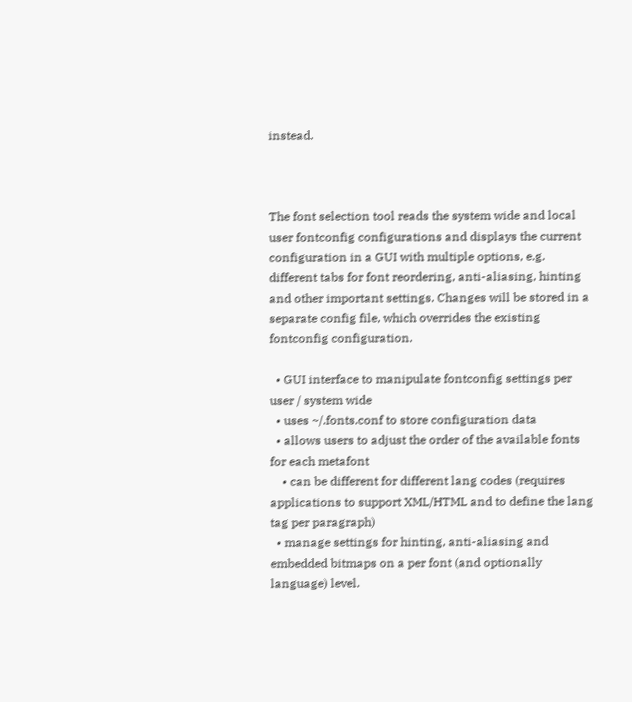instead.



The font selection tool reads the system wide and local user fontconfig configurations and displays the current configuration in a GUI with multiple options, e.g. different tabs for font reordering, anti-aliasing, hinting and other important settings. Changes will be stored in a separate config file, which overrides the existing fontconfig configuration.

  • GUI interface to manipulate fontconfig settings per user / system wide
  • uses ~/.fonts.conf to store configuration data
  • allows users to adjust the order of the available fonts for each metafont
    • can be different for different lang codes (requires applications to support XML/HTML and to define the lang tag per paragraph)
  • manage settings for hinting, anti-aliasing and embedded bitmaps on a per font (and optionally language) level.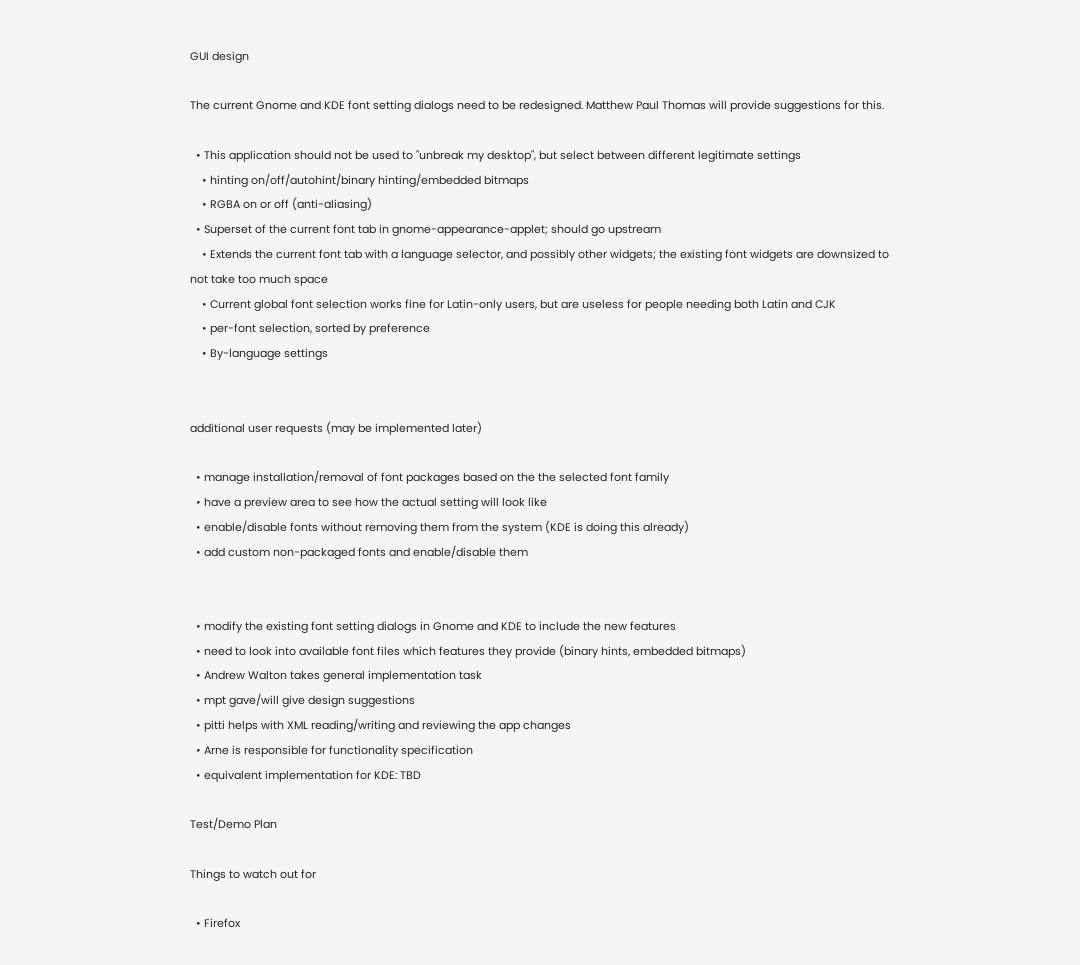GUI design

The current Gnome and KDE font setting dialogs need to be redesigned. Matthew Paul Thomas will provide suggestions for this.

  • This application should not be used to "unbreak my desktop", but select between different legitimate settings
    • hinting on/off/autohint/binary hinting/embedded bitmaps
    • RGBA on or off (anti-aliasing)
  • Superset of the current font tab in gnome-appearance-applet; should go upstream
    • Extends the current font tab with a language selector, and possibly other widgets; the existing font widgets are downsized to not take too much space
    • Current global font selection works fine for Latin-only users, but are useless for people needing both Latin and CJK
    • per-font selection, sorted by preference
    • By-language settings


additional user requests (may be implemented later)

  • manage installation/removal of font packages based on the the selected font family
  • have a preview area to see how the actual setting will look like
  • enable/disable fonts without removing them from the system (KDE is doing this already)
  • add custom non-packaged fonts and enable/disable them


  • modify the existing font setting dialogs in Gnome and KDE to include the new features
  • need to look into available font files which features they provide (binary hints, embedded bitmaps)
  • Andrew Walton takes general implementation task
  • mpt gave/will give design suggestions
  • pitti helps with XML reading/writing and reviewing the app changes
  • Arne is responsible for functionality specification
  • equivalent implementation for KDE: TBD

Test/Demo Plan

Things to watch out for

  • Firefox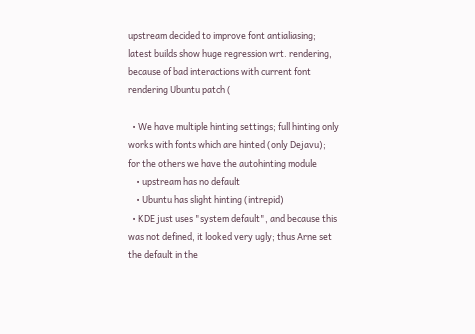upstream decided to improve font antialiasing; latest builds show huge regression wrt. rendering, because of bad interactions with current font rendering Ubuntu patch (

  • We have multiple hinting settings; full hinting only works with fonts which are hinted (only Dejavu); for the others we have the autohinting module
    • upstream has no default
    • Ubuntu has slight hinting (intrepid)
  • KDE just uses "system default", and because this was not defined, it looked very ugly; thus Arne set the default in the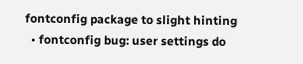fontconfig package to slight hinting
  • fontconfig bug: user settings do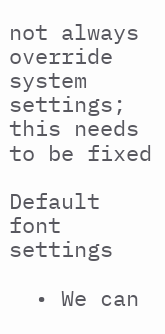not always override system settings; this needs to be fixed

Default font settings

  • We can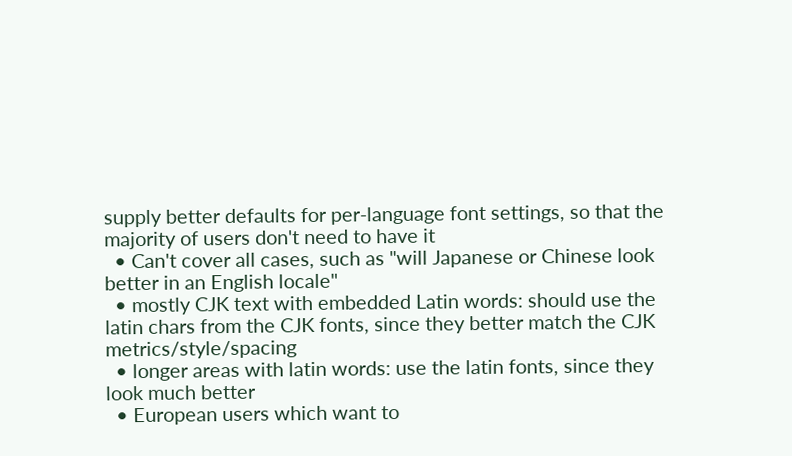supply better defaults for per-language font settings, so that the majority of users don't need to have it
  • Can't cover all cases, such as "will Japanese or Chinese look better in an English locale"
  • mostly CJK text with embedded Latin words: should use the latin chars from the CJK fonts, since they better match the CJK metrics/style/spacing
  • longer areas with latin words: use the latin fonts, since they look much better
  • European users which want to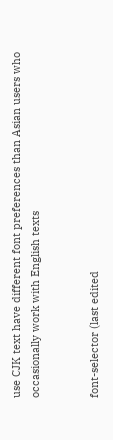use CJK text have different font preferences than Asian users who occasionally work with English texts


font-selector (last edited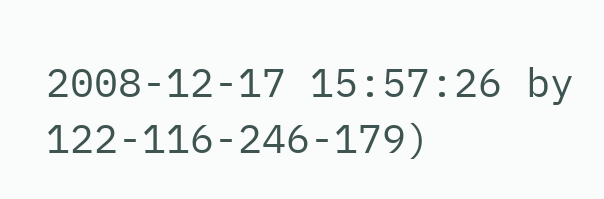2008-12-17 15:57:26 by 122-116-246-179)